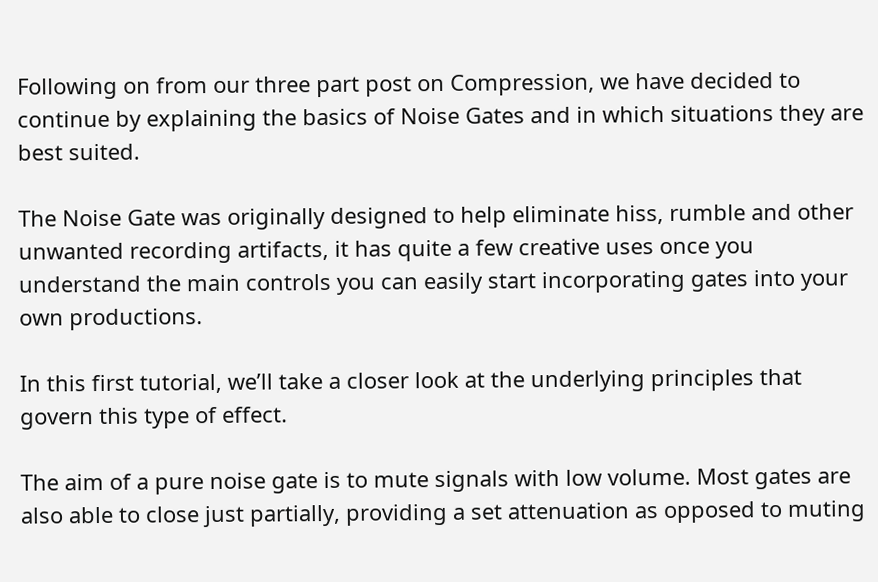Following on from our three part post on Compression, we have decided to continue by explaining the basics of Noise Gates and in which situations they are best suited.

The Noise Gate was originally designed to help eliminate hiss, rumble and other unwanted recording artifacts, it has quite a few creative uses once you understand the main controls you can easily start incorporating gates into your own productions.

In this first tutorial, we’ll take a closer look at the underlying principles that govern this type of effect.

The aim of a pure noise gate is to mute signals with low volume. Most gates are also able to close just partially, providing a set attenuation as opposed to muting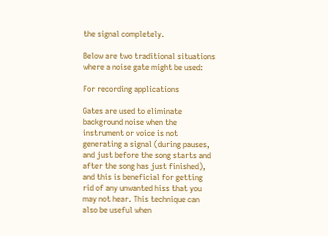the signal completely.

Below are two traditional situations where a noise gate might be used:

For recording applications

Gates are used to eliminate background noise when the instrument or voice is not generating a signal (during pauses, and just before the song starts and after the song has just finished),  and this is beneficial for getting rid of any unwanted hiss that you may not hear. This technique can also be useful when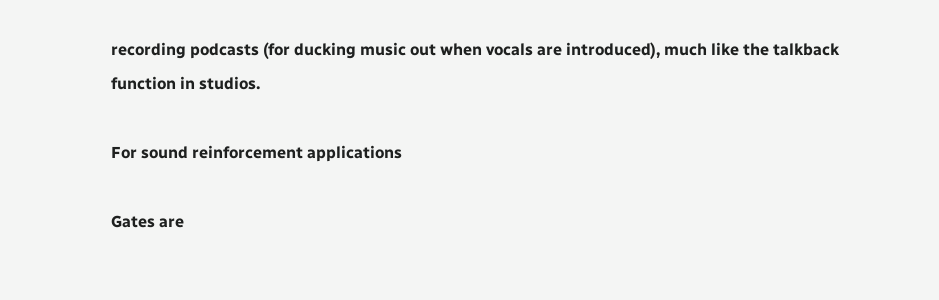recording podcasts (for ducking music out when vocals are introduced), much like the talkback function in studios.

For sound reinforcement applications

Gates are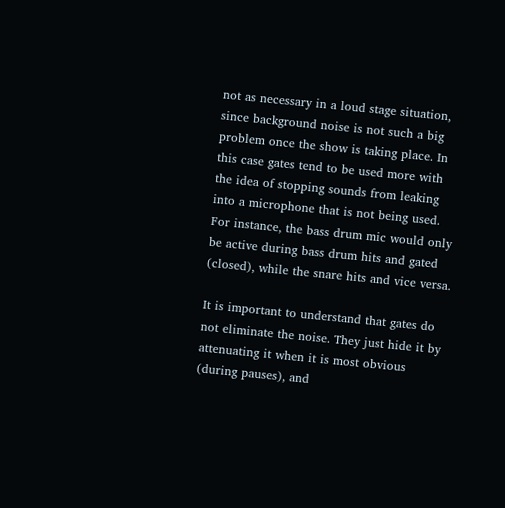not as necessary in a loud stage situation, since background noise is not such a big problem once the show is taking place. In this case gates tend to be used more with the idea of stopping sounds from leaking into a microphone that is not being used. For instance, the bass drum mic would only be active during bass drum hits and gated (closed), while the snare hits and vice versa.

It is important to understand that gates do not eliminate the noise. They just hide it by attenuating it when it is most obvious (during pauses), and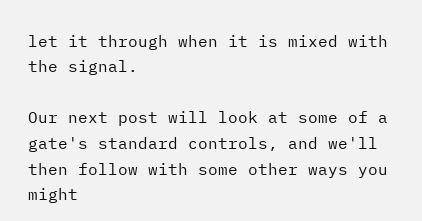let it through when it is mixed with the signal.

Our next post will look at some of a gate's standard controls, and we'll then follow with some other ways you might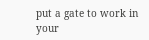put a gate to work in your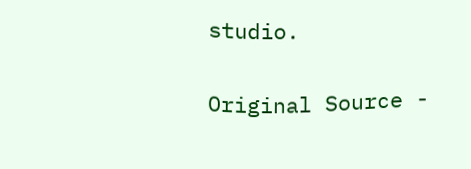studio.

Original Source -